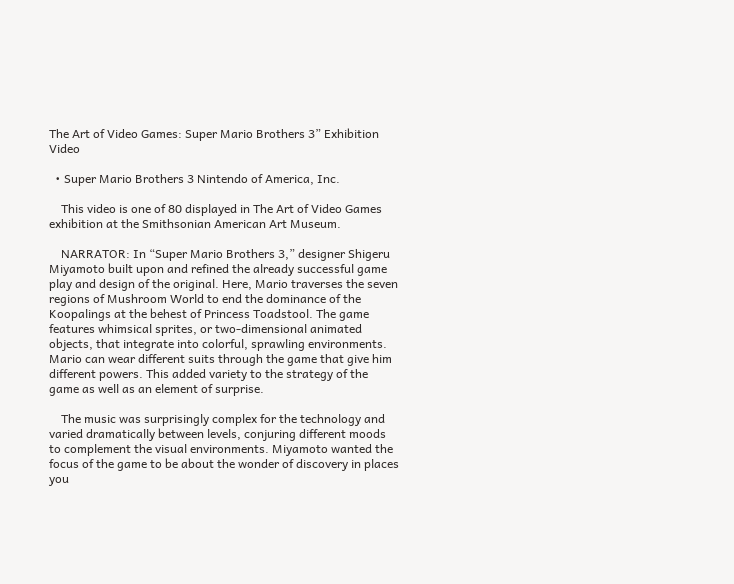The Art of Video Games: Super Mario Brothers 3” Exhibition Video

  • Super Mario Brothers 3 Nintendo of America, Inc.

    This video is one of 80 displayed in The Art of Video Games exhibition at the Smithsonian American Art Museum.

    NARRATOR: In “Super Mario Brothers 3,” designer Shigeru Miyamoto built upon and refined the already successful game play and design of the original. Here, Mario traverses the seven regions of Mushroom World to end the dominance of the Koopalings at the behest of Princess Toadstool. The game features whimsical sprites, or two-dimensional animated objects, that integrate into colorful, sprawling environments. Mario can wear different suits through the game that give him different powers. This added variety to the strategy of the game as well as an element of surprise.

    The music was surprisingly complex for the technology and varied dramatically between levels, conjuring different moods to complement the visual environments. Miyamoto wanted the focus of the game to be about the wonder of discovery in places you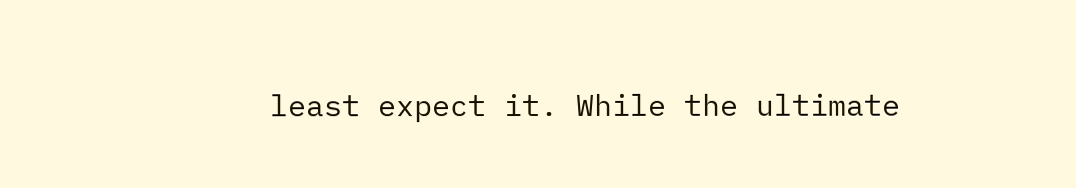least expect it. While the ultimate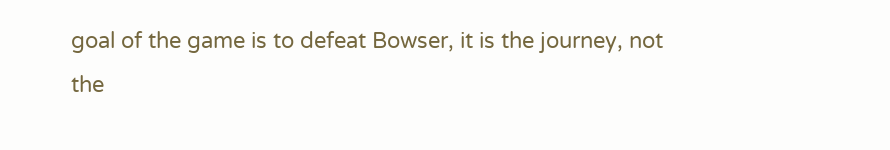goal of the game is to defeat Bowser, it is the journey, not the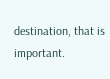destination, that is important.